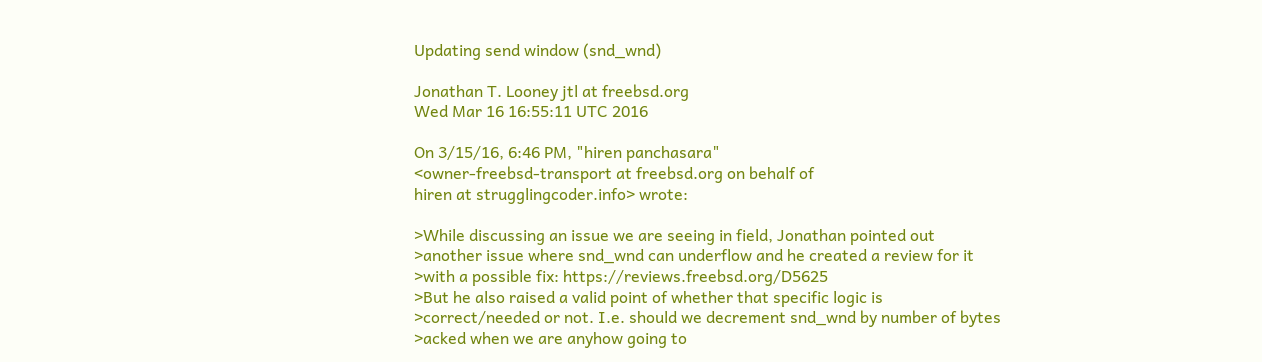Updating send window (snd_wnd)

Jonathan T. Looney jtl at freebsd.org
Wed Mar 16 16:55:11 UTC 2016

On 3/15/16, 6:46 PM, "hiren panchasara"
<owner-freebsd-transport at freebsd.org on behalf of
hiren at strugglingcoder.info> wrote:

>While discussing an issue we are seeing in field, Jonathan pointed out
>another issue where snd_wnd can underflow and he created a review for it
>with a possible fix: https://reviews.freebsd.org/D5625
>But he also raised a valid point of whether that specific logic is
>correct/needed or not. I.e. should we decrement snd_wnd by number of bytes
>acked when we are anyhow going to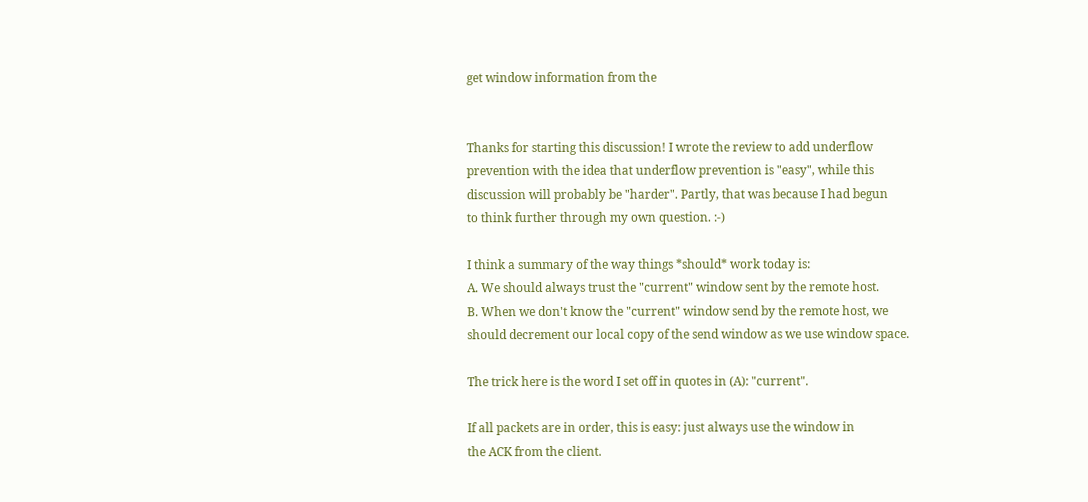get window information from the


Thanks for starting this discussion! I wrote the review to add underflow
prevention with the idea that underflow prevention is "easy", while this
discussion will probably be "harder". Partly, that was because I had begun
to think further through my own question. :-)

I think a summary of the way things *should* work today is:
A. We should always trust the "current" window sent by the remote host.
B. When we don't know the "current" window send by the remote host, we
should decrement our local copy of the send window as we use window space.

The trick here is the word I set off in quotes in (A): "current".

If all packets are in order, this is easy: just always use the window in
the ACK from the client.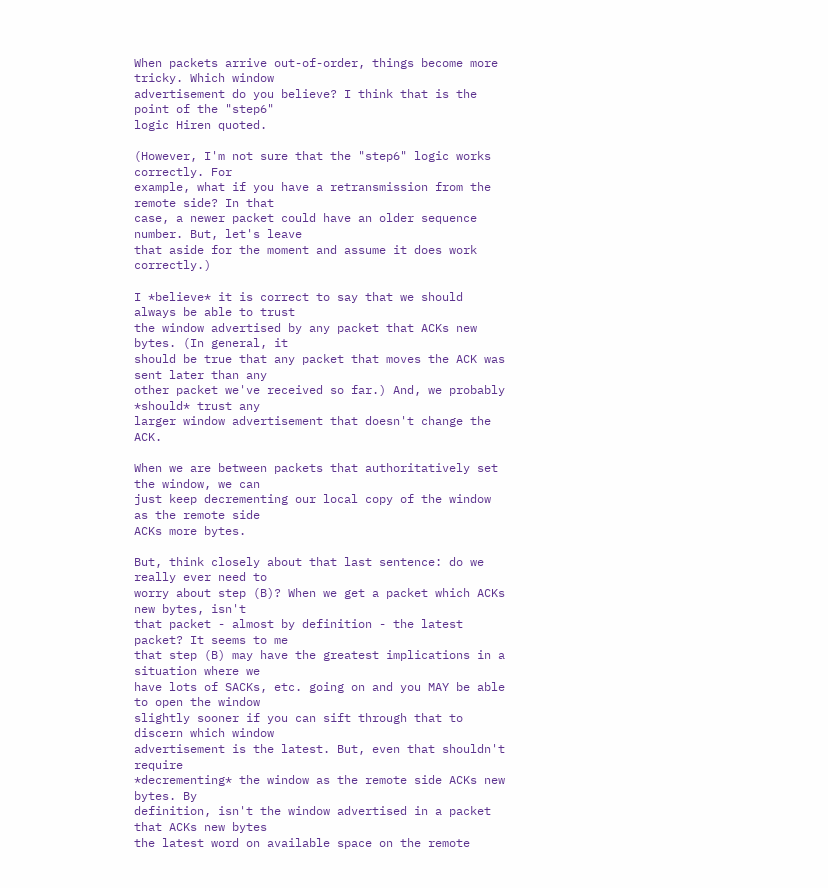When packets arrive out-of-order, things become more tricky. Which window
advertisement do you believe? I think that is the point of the "step6"
logic Hiren quoted.

(However, I'm not sure that the "step6" logic works correctly. For
example, what if you have a retransmission from the remote side? In that
case, a newer packet could have an older sequence number. But, let's leave
that aside for the moment and assume it does work correctly.)

I *believe* it is correct to say that we should always be able to trust
the window advertised by any packet that ACKs new bytes. (In general, it
should be true that any packet that moves the ACK was sent later than any
other packet we've received so far.) And, we probably *should* trust any
larger window advertisement that doesn't change the ACK.

When we are between packets that authoritatively set the window, we can
just keep decrementing our local copy of the window as the remote side
ACKs more bytes.

But, think closely about that last sentence: do we really ever need to
worry about step (B)? When we get a packet which ACKs new bytes, isn't
that packet - almost by definition - the latest packet? It seems to me
that step (B) may have the greatest implications in a situation where we
have lots of SACKs, etc. going on and you MAY be able to open the window
slightly sooner if you can sift through that to discern which window
advertisement is the latest. But, even that shouldn't require
*decrementing* the window as the remote side ACKs new bytes. By
definition, isn't the window advertised in a packet that ACKs new bytes
the latest word on available space on the remote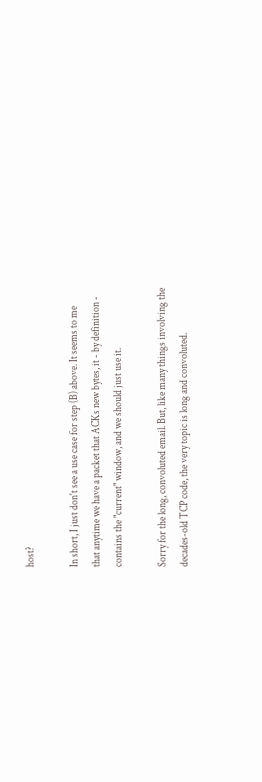host?

In short, I just don't see a use case for step (B) above. It seems to me
that anytime we have a packet that ACKs new bytes, it - by definition -
contains the "current" window, and we should just use it.

Sorry for the long, convoluted email. But, like many things involving the
decades-old TCP code, the very topic is long and convoluted.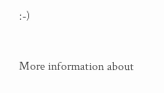:-)


More information about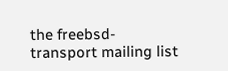the freebsd-transport mailing list